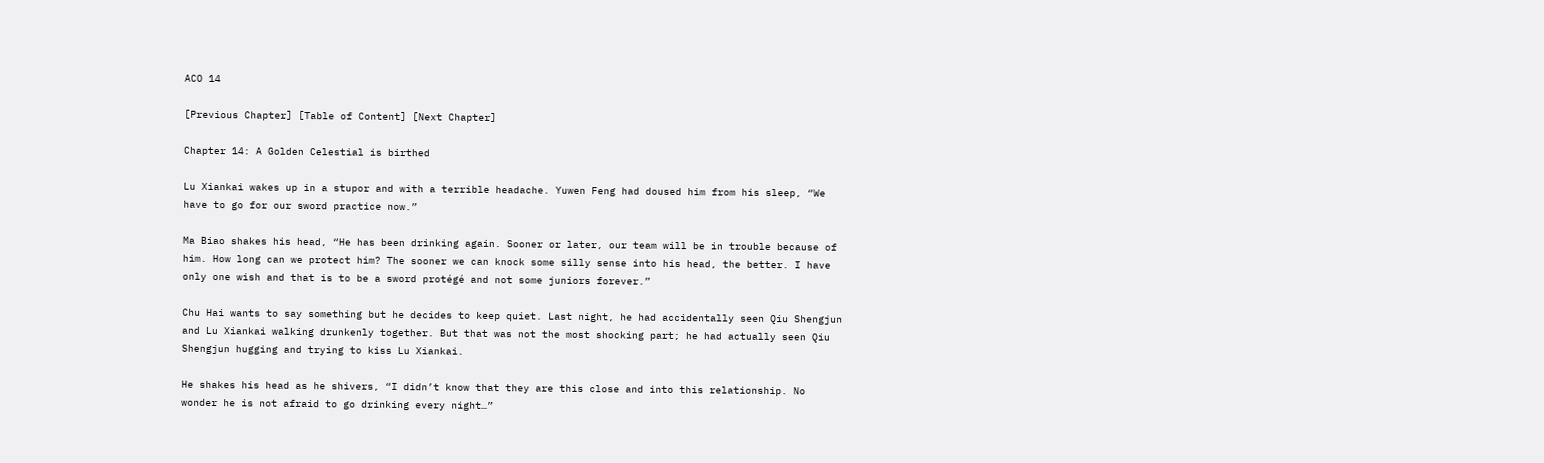ACO 14

[Previous Chapter] [Table of Content] [Next Chapter]

Chapter 14: A Golden Celestial is birthed

Lu Xiankai wakes up in a stupor and with a terrible headache. Yuwen Feng had doused him from his sleep, “We have to go for our sword practice now.”

Ma Biao shakes his head, “He has been drinking again. Sooner or later, our team will be in trouble because of him. How long can we protect him? The sooner we can knock some silly sense into his head, the better. I have only one wish and that is to be a sword protégé and not some juniors forever.”

Chu Hai wants to say something but he decides to keep quiet. Last night, he had accidentally seen Qiu Shengjun and Lu Xiankai walking drunkenly together. But that was not the most shocking part; he had actually seen Qiu Shengjun hugging and trying to kiss Lu Xiankai.

He shakes his head as he shivers, “I didn’t know that they are this close and into this relationship. No wonder he is not afraid to go drinking every night…”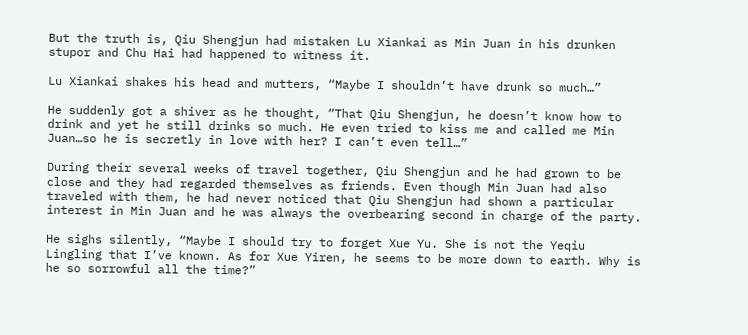But the truth is, Qiu Shengjun had mistaken Lu Xiankai as Min Juan in his drunken stupor and Chu Hai had happened to witness it.

Lu Xiankai shakes his head and mutters, “Maybe I shouldn’t have drunk so much…”

He suddenly got a shiver as he thought, “That Qiu Shengjun, he doesn’t know how to drink and yet he still drinks so much. He even tried to kiss me and called me Min Juan…so he is secretly in love with her? I can’t even tell…”

During their several weeks of travel together, Qiu Shengjun and he had grown to be close and they had regarded themselves as friends. Even though Min Juan had also traveled with them, he had never noticed that Qiu Shengjun had shown a particular interest in Min Juan and he was always the overbearing second in charge of the party.

He sighs silently, “Maybe I should try to forget Xue Yu. She is not the Yeqiu Lingling that I’ve known. As for Xue Yiren, he seems to be more down to earth. Why is he so sorrowful all the time?”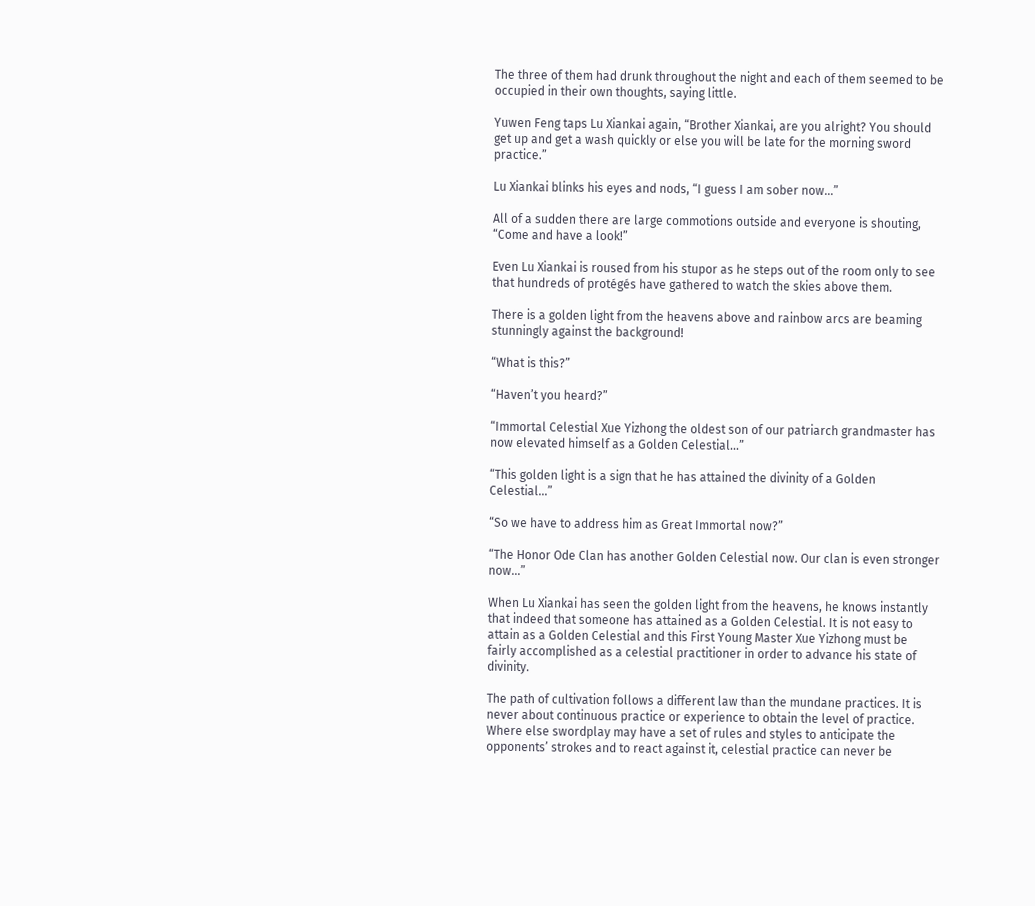The three of them had drunk throughout the night and each of them seemed to be occupied in their own thoughts, saying little.

Yuwen Feng taps Lu Xiankai again, “Brother Xiankai, are you alright? You should get up and get a wash quickly or else you will be late for the morning sword practice.”

Lu Xiankai blinks his eyes and nods, “I guess I am sober now…”

All of a sudden there are large commotions outside and everyone is shouting, “Come and have a look!”

Even Lu Xiankai is roused from his stupor as he steps out of the room only to see that hundreds of protégés have gathered to watch the skies above them.

There is a golden light from the heavens above and rainbow arcs are beaming stunningly against the background!

“What is this?”

“Haven’t you heard?”

“Immortal Celestial Xue Yizhong the oldest son of our patriarch grandmaster has now elevated himself as a Golden Celestial…”

“This golden light is a sign that he has attained the divinity of a Golden Celestial…”

“So we have to address him as Great Immortal now?”

“The Honor Ode Clan has another Golden Celestial now. Our clan is even stronger now…”

When Lu Xiankai has seen the golden light from the heavens, he knows instantly that indeed that someone has attained as a Golden Celestial. It is not easy to attain as a Golden Celestial and this First Young Master Xue Yizhong must be fairly accomplished as a celestial practitioner in order to advance his state of divinity.

The path of cultivation follows a different law than the mundane practices. It is never about continuous practice or experience to obtain the level of practice. Where else swordplay may have a set of rules and styles to anticipate the opponents’ strokes and to react against it, celestial practice can never be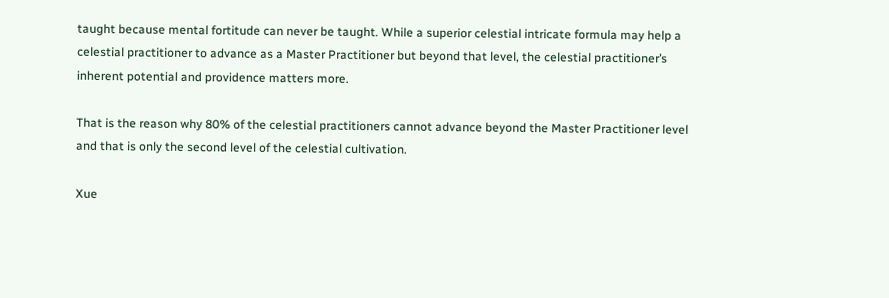taught because mental fortitude can never be taught. While a superior celestial intricate formula may help a celestial practitioner to advance as a Master Practitioner but beyond that level, the celestial practitioner’s inherent potential and providence matters more.

That is the reason why 80% of the celestial practitioners cannot advance beyond the Master Practitioner level and that is only the second level of the celestial cultivation.

Xue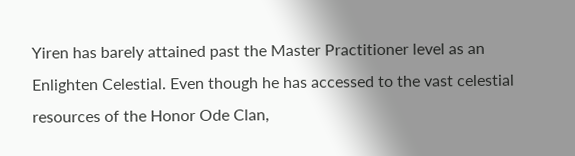Yiren has barely attained past the Master Practitioner level as an Enlighten Celestial. Even though he has accessed to the vast celestial resources of the Honor Ode Clan,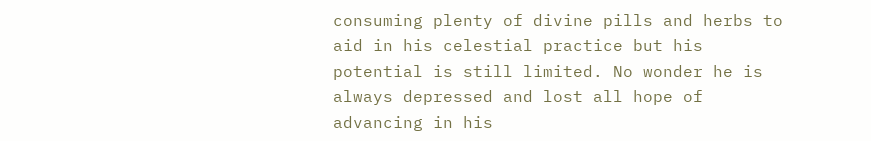consuming plenty of divine pills and herbs to aid in his celestial practice but his potential is still limited. No wonder he is always depressed and lost all hope of advancing in his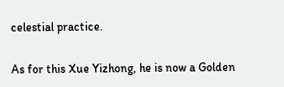celestial practice.

As for this Xue Yizhong, he is now a Golden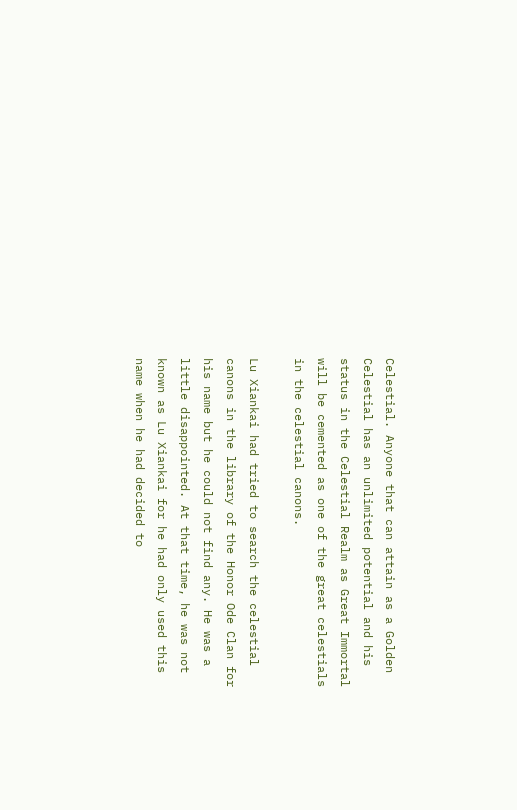Celestial. Anyone that can attain as a Golden Celestial has an unlimited potential and his status in the Celestial Realm as Great Immortal will be cemented as one of the great celestials in the celestial canons.

Lu Xiankai had tried to search the celestial canons in the library of the Honor Ode Clan for his name but he could not find any. He was a little disappointed. At that time, he was not known as Lu Xiankai for he had only used this name when he had decided to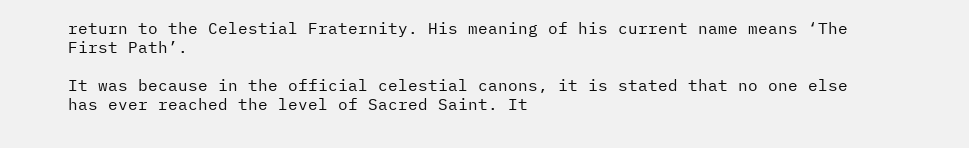return to the Celestial Fraternity. His meaning of his current name means ‘The First Path’.

It was because in the official celestial canons, it is stated that no one else has ever reached the level of Sacred Saint. It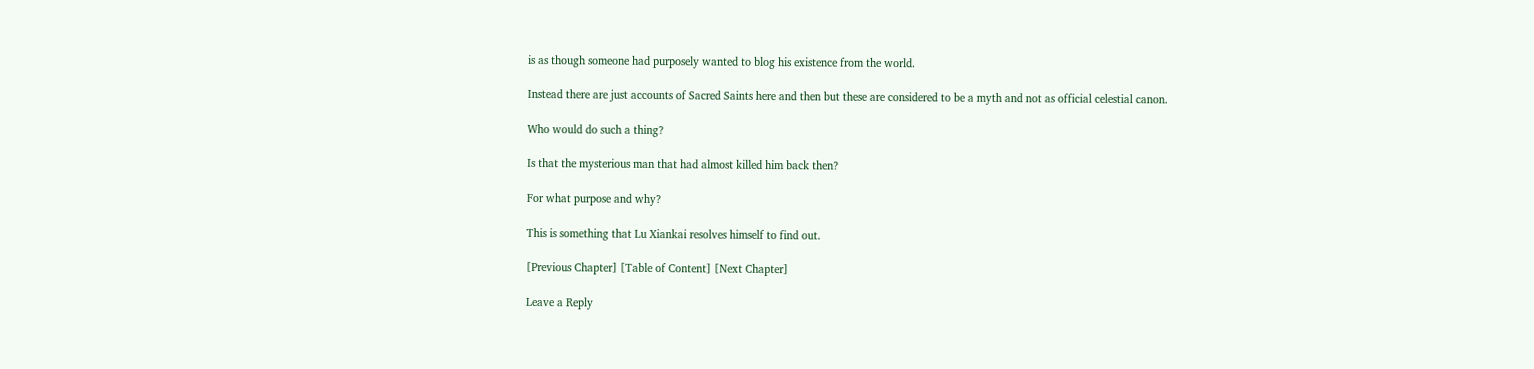is as though someone had purposely wanted to blog his existence from the world.

Instead there are just accounts of Sacred Saints here and then but these are considered to be a myth and not as official celestial canon.

Who would do such a thing?

Is that the mysterious man that had almost killed him back then?

For what purpose and why?

This is something that Lu Xiankai resolves himself to find out.

[Previous Chapter] [Table of Content] [Next Chapter]

Leave a Reply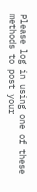Please log in using one of these methods to post your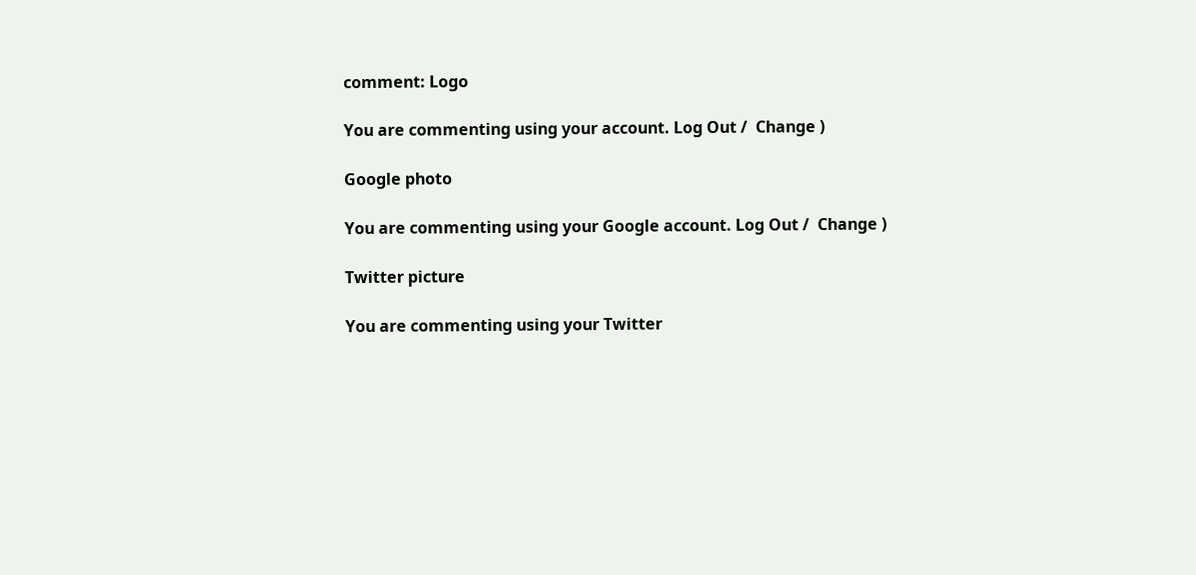comment: Logo

You are commenting using your account. Log Out /  Change )

Google photo

You are commenting using your Google account. Log Out /  Change )

Twitter picture

You are commenting using your Twitter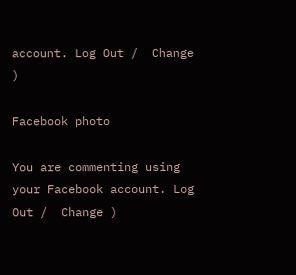account. Log Out /  Change )

Facebook photo

You are commenting using your Facebook account. Log Out /  Change )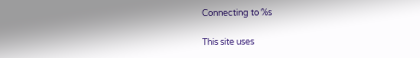Connecting to %s

This site uses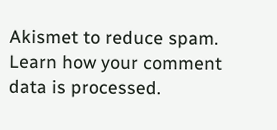Akismet to reduce spam. Learn how your comment data is processed.